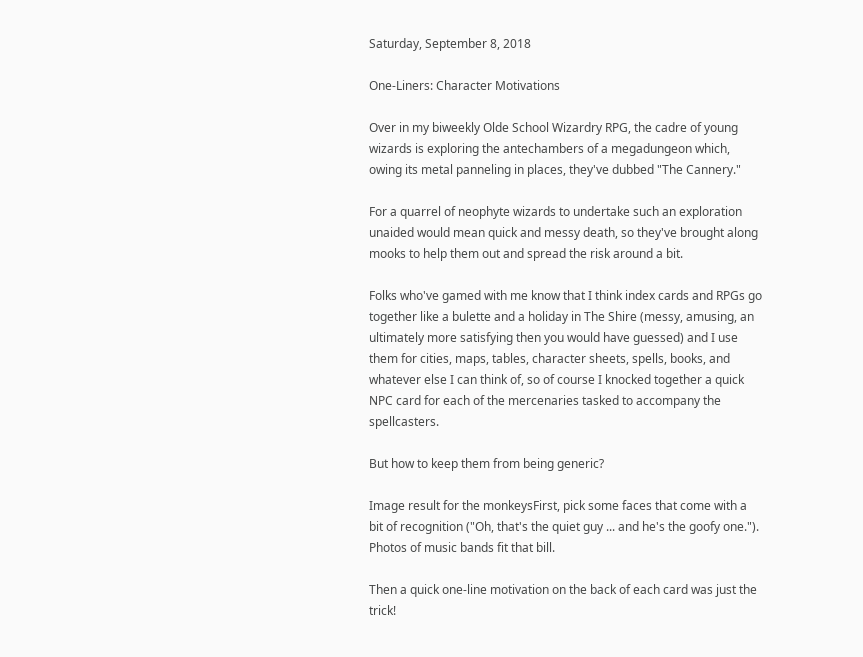Saturday, September 8, 2018

One-Liners: Character Motivations

Over in my biweekly Olde School Wizardry RPG, the cadre of young wizards is exploring the antechambers of a megadungeon which, owing its metal panneling in places, they've dubbed "The Cannery."

For a quarrel of neophyte wizards to undertake such an exploration unaided would mean quick and messy death, so they've brought along mooks to help them out and spread the risk around a bit.

Folks who've gamed with me know that I think index cards and RPGs go together like a bulette and a holiday in The Shire (messy, amusing, an ultimately more satisfying then you would have guessed) and I use them for cities, maps, tables, character sheets, spells, books, and whatever else I can think of, so of course I knocked together a quick NPC card for each of the mercenaries tasked to accompany the spellcasters.

But how to keep them from being generic?

Image result for the monkeysFirst, pick some faces that come with a bit of recognition ("Oh, that's the quiet guy ... and he's the goofy one.").  Photos of music bands fit that bill.

Then a quick one-line motivation on the back of each card was just the trick!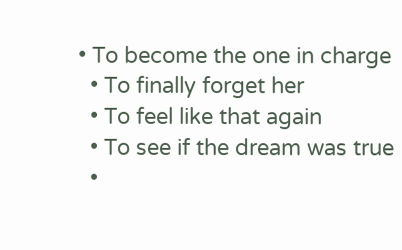• To become the one in charge
  • To finally forget her
  • To feel like that again
  • To see if the dream was true
  •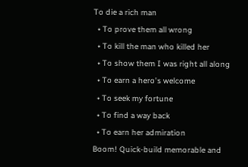To die a rich man
  • To prove them all wrong
  • To kill the man who killed her
  • To show them I was right all along
  • To earn a hero's welcome
  • To seek my fortune
  • To find a way back
  • To earn her admiration
Boom! Quick-build memorable and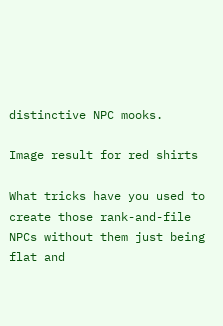distinctive NPC mooks.

Image result for red shirts

What tricks have you used to create those rank-and-file NPCs without them just being flat and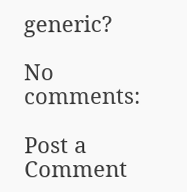generic?

No comments:

Post a Comment